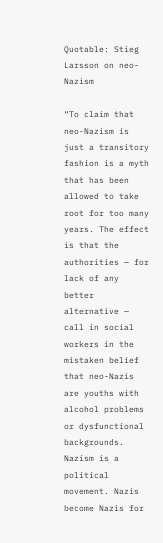Quotable: Stieg Larsson on neo-Nazism

“To claim that neo-Nazism is just a transitory fashion is a myth that has been allowed to take root for too many years. The effect is that the authorities — for lack of any better alternative — call in social workers in the mistaken belief that neo-Nazis are youths with alcohol problems or dysfunctional backgrounds. Nazism is a political movement. Nazis become Nazis for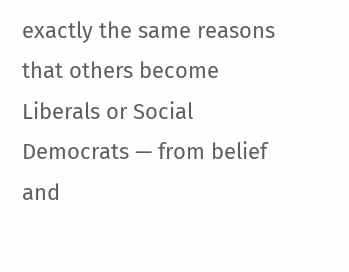exactly the same reasons that others become Liberals or Social Democrats — from belief and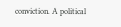conviction. A political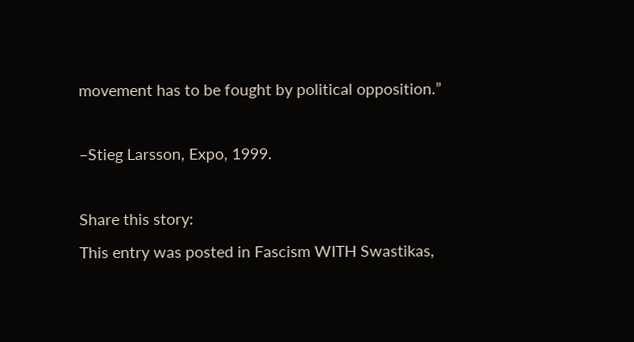movement has to be fought by political opposition.”

–Stieg Larsson, Expo, 1999.

Share this story:
This entry was posted in Fascism WITH Swastikas,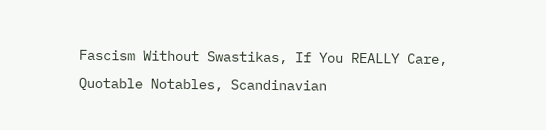Fascism Without Swastikas, If You REALLY Care, Quotable Notables, Scandinavian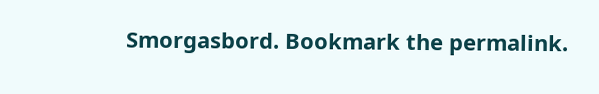Smorgasbord. Bookmark the permalink.